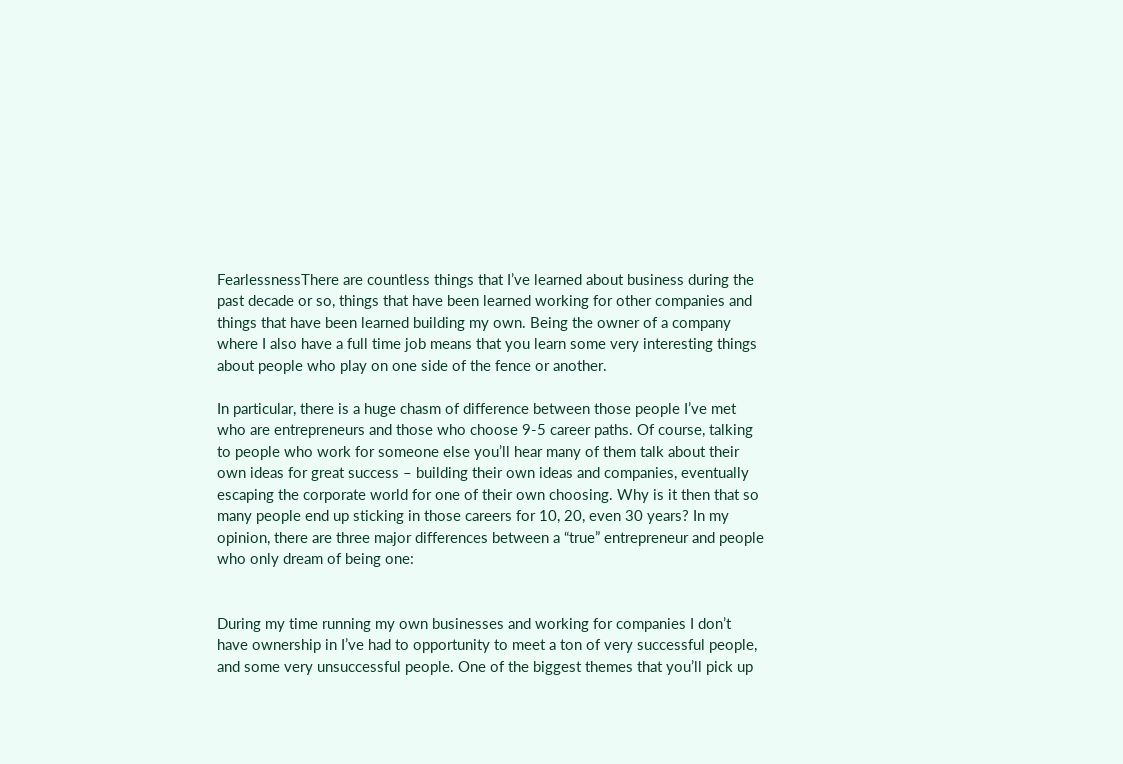FearlessnessThere are countless things that I’ve learned about business during the past decade or so, things that have been learned working for other companies and things that have been learned building my own. Being the owner of a company where I also have a full time job means that you learn some very interesting things about people who play on one side of the fence or another.

In particular, there is a huge chasm of difference between those people I’ve met who are entrepreneurs and those who choose 9-5 career paths. Of course, talking to people who work for someone else you’ll hear many of them talk about their own ideas for great success – building their own ideas and companies, eventually escaping the corporate world for one of their own choosing. Why is it then that so many people end up sticking in those careers for 10, 20, even 30 years? In my opinion, there are three major differences between a “true” entrepreneur and people who only dream of being one:


During my time running my own businesses and working for companies I don’t have ownership in I’ve had to opportunity to meet a ton of very successful people, and some very unsuccessful people. One of the biggest themes that you’ll pick up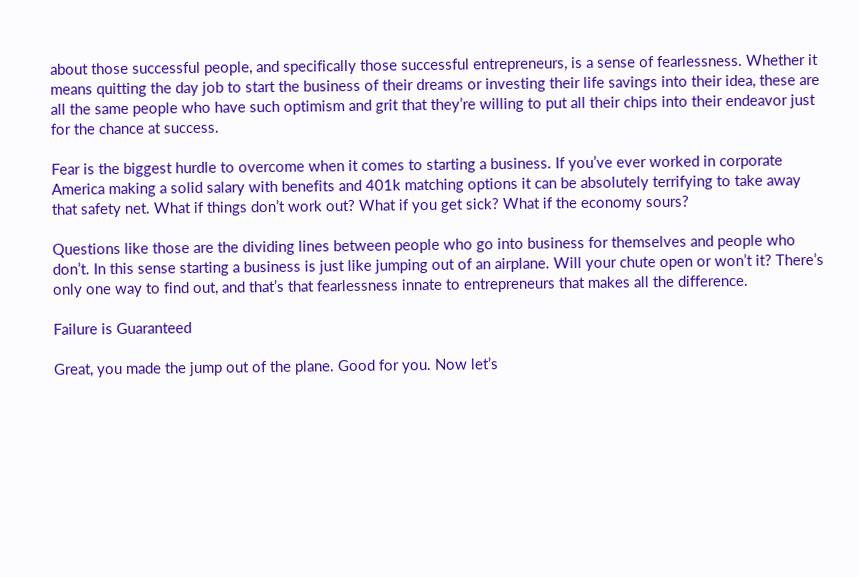about those successful people, and specifically those successful entrepreneurs, is a sense of fearlessness. Whether it means quitting the day job to start the business of their dreams or investing their life savings into their idea, these are all the same people who have such optimism and grit that they’re willing to put all their chips into their endeavor just for the chance at success.

Fear is the biggest hurdle to overcome when it comes to starting a business. If you’ve ever worked in corporate America making a solid salary with benefits and 401k matching options it can be absolutely terrifying to take away that safety net. What if things don’t work out? What if you get sick? What if the economy sours?

Questions like those are the dividing lines between people who go into business for themselves and people who don’t. In this sense starting a business is just like jumping out of an airplane. Will your chute open or won’t it? There’s only one way to find out, and that’s that fearlessness innate to entrepreneurs that makes all the difference.

Failure is Guaranteed

Great, you made the jump out of the plane. Good for you. Now let’s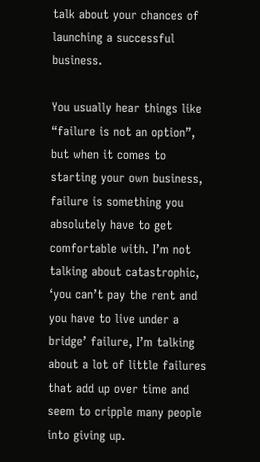talk about your chances of launching a successful business.

You usually hear things like “failure is not an option”, but when it comes to starting your own business, failure is something you absolutely have to get comfortable with. I’m not talking about catastrophic, ‘you can’t pay the rent and you have to live under a bridge’ failure, I’m talking about a lot of little failures that add up over time and seem to cripple many people into giving up.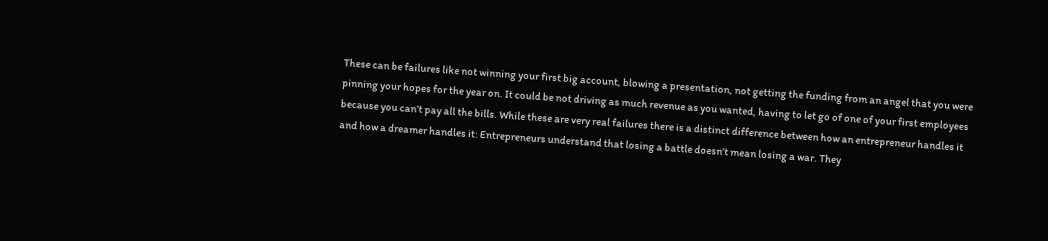These can be failures like not winning your first big account, blowing a presentation, not getting the funding from an angel that you were pinning your hopes for the year on. It could be not driving as much revenue as you wanted, having to let go of one of your first employees because you can’t pay all the bills. While these are very real failures there is a distinct difference between how an entrepreneur handles it and how a dreamer handles it: Entrepreneurs understand that losing a battle doesn’t mean losing a war. They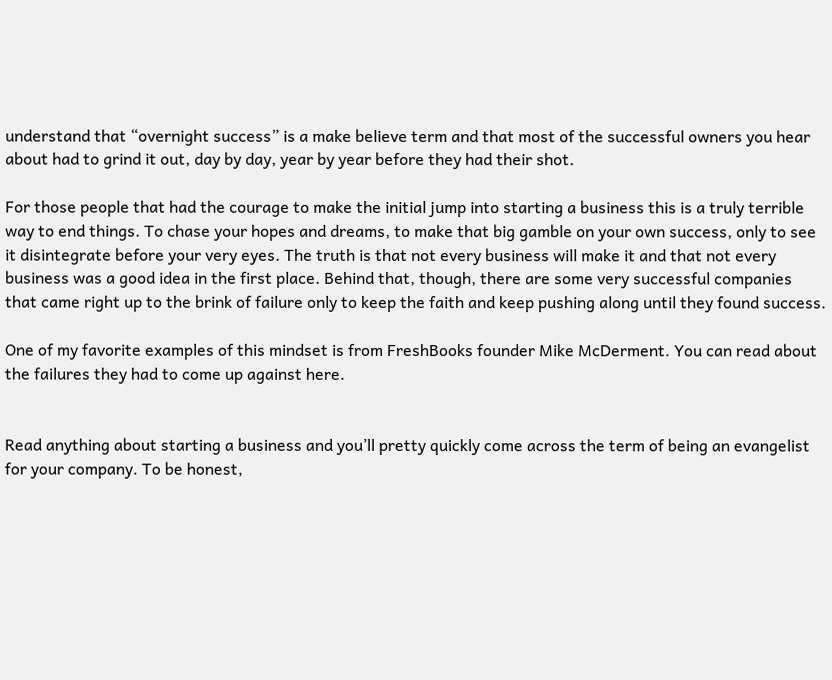understand that “overnight success” is a make believe term and that most of the successful owners you hear about had to grind it out, day by day, year by year before they had their shot.

For those people that had the courage to make the initial jump into starting a business this is a truly terrible way to end things. To chase your hopes and dreams, to make that big gamble on your own success, only to see it disintegrate before your very eyes. The truth is that not every business will make it and that not every business was a good idea in the first place. Behind that, though, there are some very successful companies that came right up to the brink of failure only to keep the faith and keep pushing along until they found success.

One of my favorite examples of this mindset is from FreshBooks founder Mike McDerment. You can read about the failures they had to come up against here.


Read anything about starting a business and you’ll pretty quickly come across the term of being an evangelist for your company. To be honest,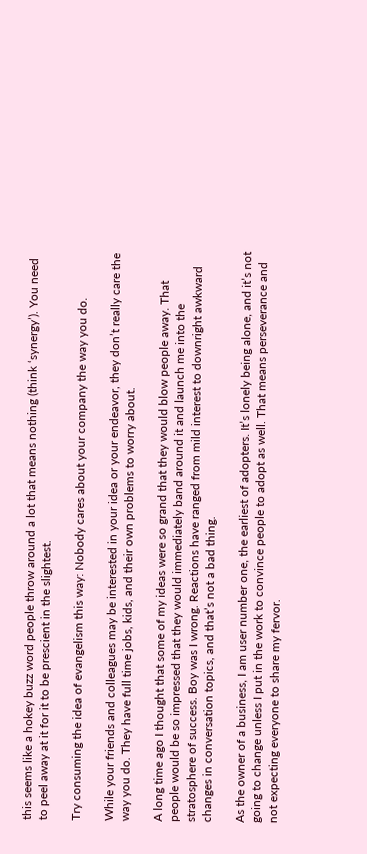this seems like a hokey buzz word people throw around a lot that means nothing (think ‘synergy’). You need to peel away at it for it to be prescient in the slightest.

Try consuming the idea of evangelism this way: Nobody cares about your company the way you do.

While your friends and colleagues may be interested in your idea or your endeavor, they don’t really care the way you do. They have full time jobs, kids, and their own problems to worry about.

A long time ago I thought that some of my ideas were so grand that they would blow people away. That people would be so impressed that they would immediately band around it and launch me into the stratosphere of success. Boy was I wrong. Reactions have ranged from mild interest to downright awkward changes in conversation topics, and that’s not a bad thing.

As the owner of a business, I am user number one, the earliest of adopters. It’s lonely being alone, and it’s not going to change unless I put in the work to convince people to adopt as well. That means perseverance and not expecting everyone to share my fervor.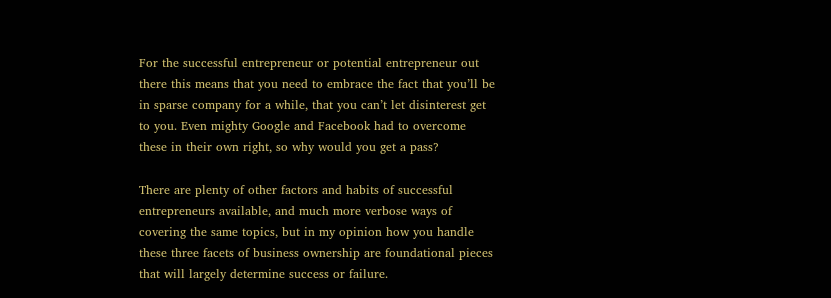For the successful entrepreneur or potential entrepreneur out there this means that you need to embrace the fact that you’ll be in sparse company for a while, that you can’t let disinterest get to you. Even mighty Google and Facebook had to overcome these in their own right, so why would you get a pass?

There are plenty of other factors and habits of successful entrepreneurs available, and much more verbose ways of covering the same topics, but in my opinion how you handle these three facets of business ownership are foundational pieces that will largely determine success or failure.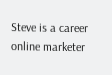Steve is a career online marketer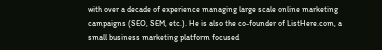with over a decade of experience managing large scale online marketing campaigns (SEO, SEM, etc.). He is also the co-founder of ListHere.com, a small business marketing platform focused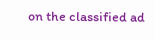on the classified ad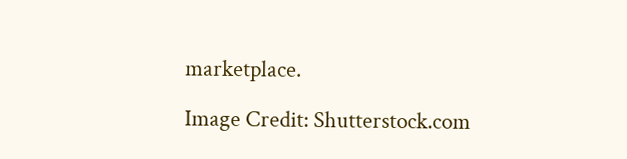marketplace.

Image Credit: Shutterstock.com